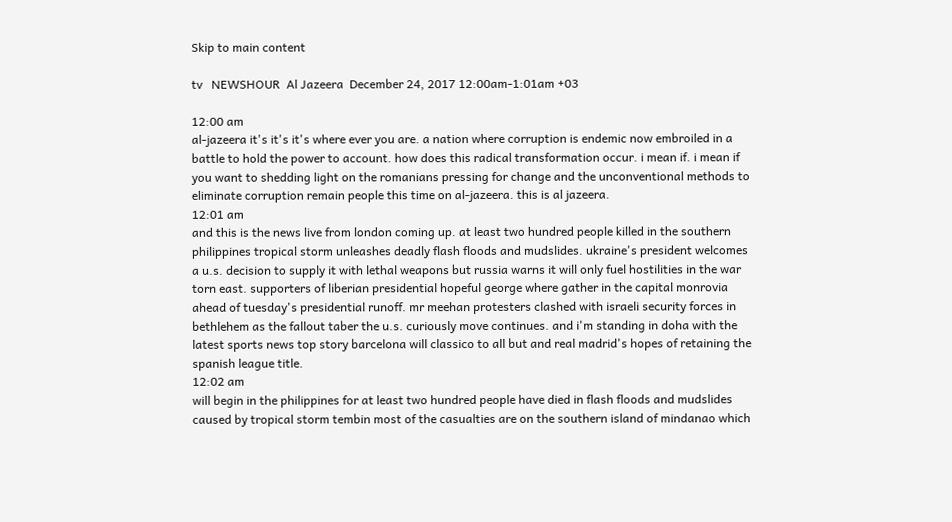Skip to main content

tv   NEWSHOUR  Al Jazeera  December 24, 2017 12:00am-1:01am +03

12:00 am
al-jazeera it's it's it's where ever you are. a nation where corruption is endemic now embroiled in a battle to hold the power to account. how does this radical transformation occur. i mean if. i mean if you want to shedding light on the romanians pressing for change and the unconventional methods to eliminate corruption remain people this time on al-jazeera. this is al jazeera.
12:01 am
and this is the news live from london coming up. at least two hundred people killed in the southern philippines tropical storm unleashes deadly flash floods and mudslides. ukraine's president welcomes a u.s. decision to supply it with lethal weapons but russia warns it will only fuel hostilities in the war torn east. supporters of liberian presidential hopeful george where gather in the capital monrovia ahead of tuesday's presidential runoff. mr meehan protesters clashed with israeli security forces in bethlehem as the fallout taber the u.s. curiously move continues. and i'm standing in doha with the latest sports news top story barcelona will classico to all but and real madrid's hopes of retaining the spanish league title.
12:02 am
will begin in the philippines for at least two hundred people have died in flash floods and mudslides caused by tropical storm tembin most of the casualties are on the southern island of mindanao which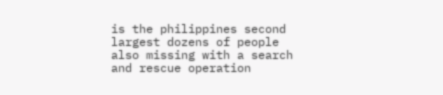is the philippines second largest dozens of people also missing with a search and rescue operation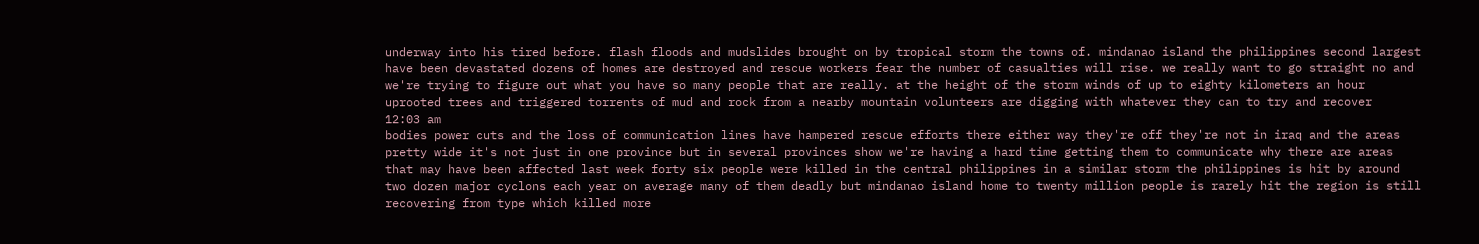underway into his tired before. flash floods and mudslides brought on by tropical storm the towns of. mindanao island the philippines second largest have been devastated dozens of homes are destroyed and rescue workers fear the number of casualties will rise. we really want to go straight no and we're trying to figure out what you have so many people that are really. at the height of the storm winds of up to eighty kilometers an hour uprooted trees and triggered torrents of mud and rock from a nearby mountain volunteers are digging with whatever they can to try and recover
12:03 am
bodies power cuts and the loss of communication lines have hampered rescue efforts there either way they're off they're not in iraq and the areas pretty wide it's not just in one province but in several provinces show we're having a hard time getting them to communicate why there are areas that may have been affected last week forty six people were killed in the central philippines in a similar storm the philippines is hit by around two dozen major cyclons each year on average many of them deadly but mindanao island home to twenty million people is rarely hit the region is still recovering from type which killed more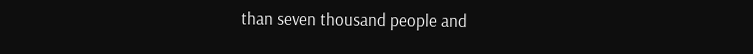than seven thousand people and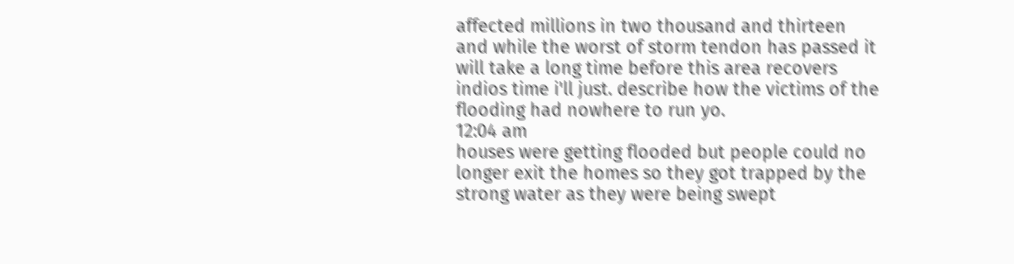affected millions in two thousand and thirteen and while the worst of storm tendon has passed it will take a long time before this area recovers indios time i'll just. describe how the victims of the flooding had nowhere to run yo.
12:04 am
houses were getting flooded but people could no longer exit the homes so they got trapped by the strong water as they were being swept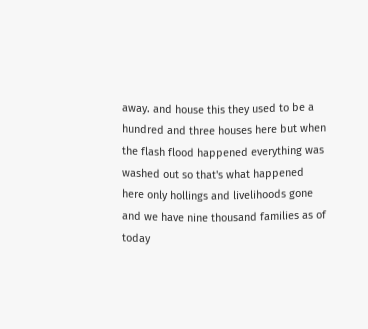away. and house this they used to be a hundred and three houses here but when the flash flood happened everything was washed out so that's what happened here only hollings and livelihoods gone and we have nine thousand families as of today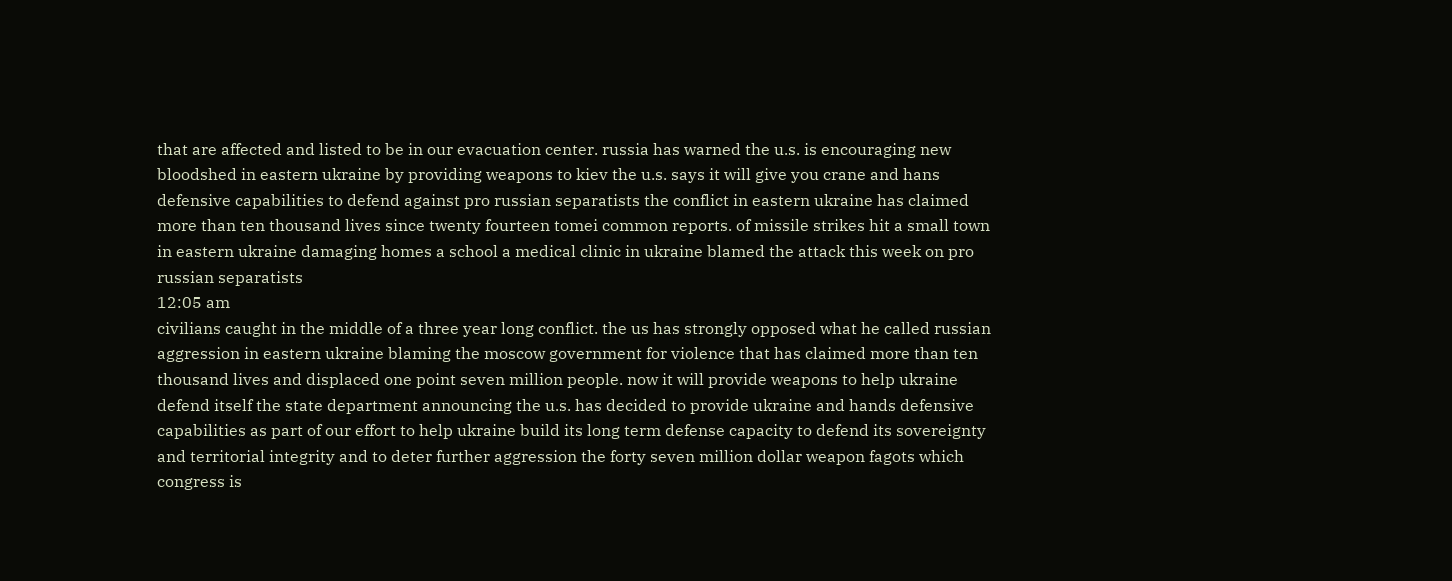that are affected and listed to be in our evacuation center. russia has warned the u.s. is encouraging new bloodshed in eastern ukraine by providing weapons to kiev the u.s. says it will give you crane and hans defensive capabilities to defend against pro russian separatists the conflict in eastern ukraine has claimed more than ten thousand lives since twenty fourteen tomei common reports. of missile strikes hit a small town in eastern ukraine damaging homes a school a medical clinic in ukraine blamed the attack this week on pro russian separatists
12:05 am
civilians caught in the middle of a three year long conflict. the us has strongly opposed what he called russian aggression in eastern ukraine blaming the moscow government for violence that has claimed more than ten thousand lives and displaced one point seven million people. now it will provide weapons to help ukraine defend itself the state department announcing the u.s. has decided to provide ukraine and hands defensive capabilities as part of our effort to help ukraine build its long term defense capacity to defend its sovereignty and territorial integrity and to deter further aggression the forty seven million dollar weapon fagots which congress is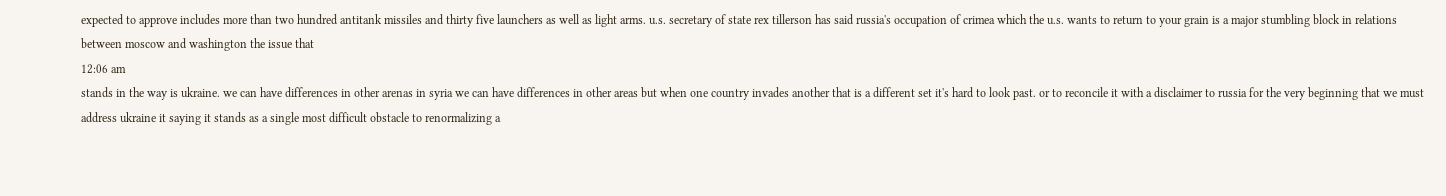expected to approve includes more than two hundred antitank missiles and thirty five launchers as well as light arms. u.s. secretary of state rex tillerson has said russia's occupation of crimea which the u.s. wants to return to your grain is a major stumbling block in relations between moscow and washington the issue that
12:06 am
stands in the way is ukraine. we can have differences in other arenas in syria we can have differences in other areas but when one country invades another that is a different set it's hard to look past. or to reconcile it with a disclaimer to russia for the very beginning that we must address ukraine it saying it stands as a single most difficult obstacle to renormalizing a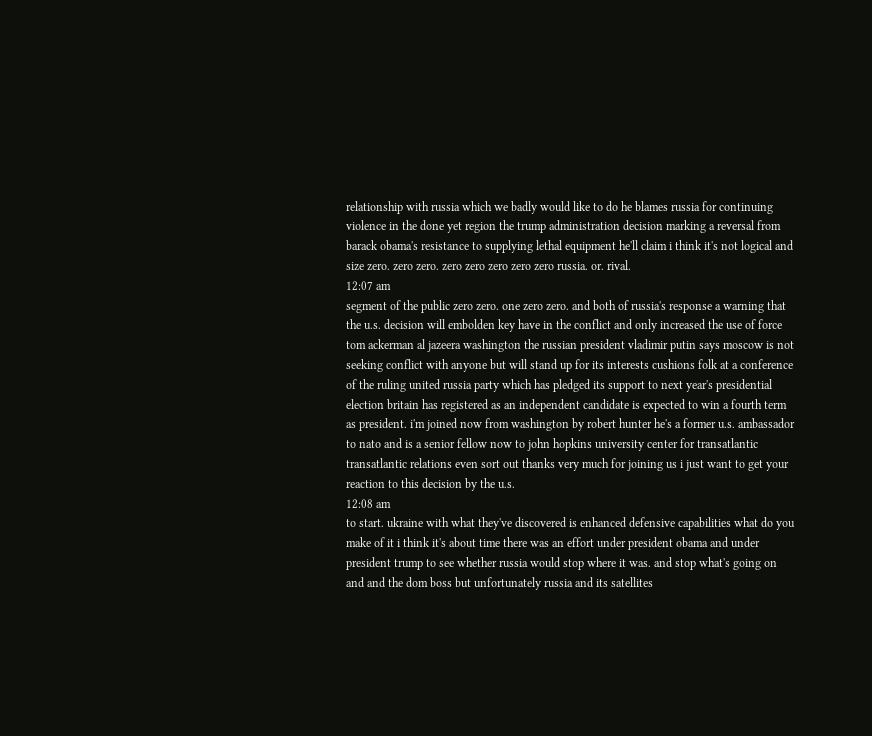relationship with russia which we badly would like to do he blames russia for continuing violence in the done yet region the trump administration decision marking a reversal from barack obama's resistance to supplying lethal equipment he'll claim i think it's not logical and size zero. zero zero. zero zero zero zero zero russia. or. rival.
12:07 am
segment of the public zero zero. one zero zero. and both of russia's response a warning that the u.s. decision will embolden key have in the conflict and only increased the use of force tom ackerman al jazeera washington the russian president vladimir putin says moscow is not seeking conflict with anyone but will stand up for its interests cushions folk at a conference of the ruling united russia party which has pledged its support to next year's presidential election britain has registered as an independent candidate is expected to win a fourth term as president. i'm joined now from washington by robert hunter he's a former u.s. ambassador to nato and is a senior fellow now to john hopkins university center for transatlantic transatlantic relations even sort out thanks very much for joining us i just want to get your reaction to this decision by the u.s.
12:08 am
to start. ukraine with what they've discovered is enhanced defensive capabilities what do you make of it i think it's about time there was an effort under president obama and under president trump to see whether russia would stop where it was. and stop what's going on and and the dom boss but unfortunately russia and its satellites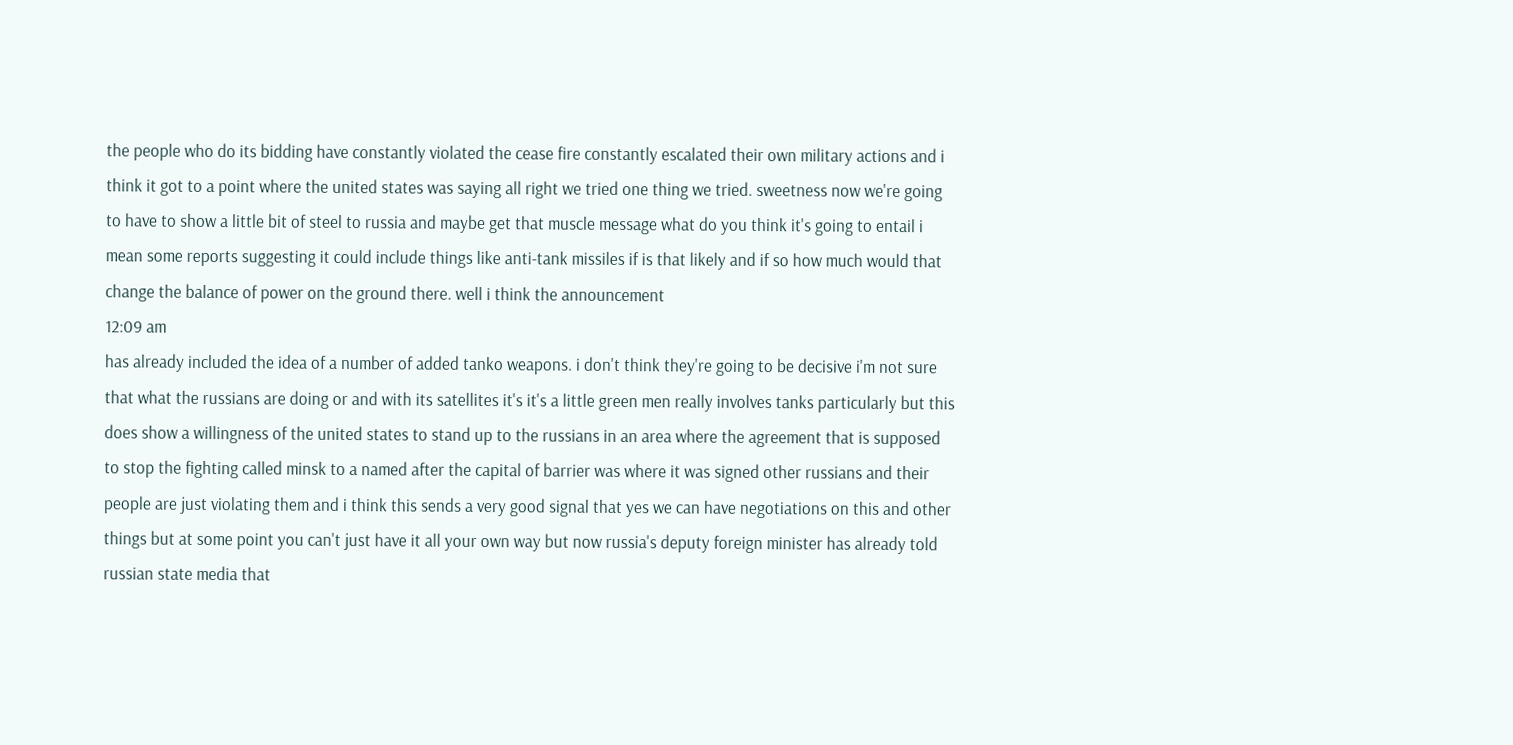the people who do its bidding have constantly violated the cease fire constantly escalated their own military actions and i think it got to a point where the united states was saying all right we tried one thing we tried. sweetness now we're going to have to show a little bit of steel to russia and maybe get that muscle message what do you think it's going to entail i mean some reports suggesting it could include things like anti-tank missiles if is that likely and if so how much would that change the balance of power on the ground there. well i think the announcement
12:09 am
has already included the idea of a number of added tanko weapons. i don't think they're going to be decisive i'm not sure that what the russians are doing or and with its satellites it's it's a little green men really involves tanks particularly but this does show a willingness of the united states to stand up to the russians in an area where the agreement that is supposed to stop the fighting called minsk to a named after the capital of barrier was where it was signed other russians and their people are just violating them and i think this sends a very good signal that yes we can have negotiations on this and other things but at some point you can't just have it all your own way but now russia's deputy foreign minister has already told russian state media that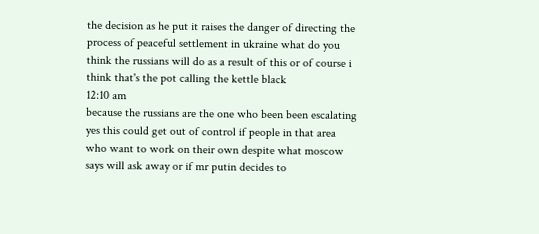the decision as he put it raises the danger of directing the process of peaceful settlement in ukraine what do you think the russians will do as a result of this or of course i think that's the pot calling the kettle black
12:10 am
because the russians are the one who been been escalating yes this could get out of control if people in that area who want to work on their own despite what moscow says will ask away or if mr putin decides to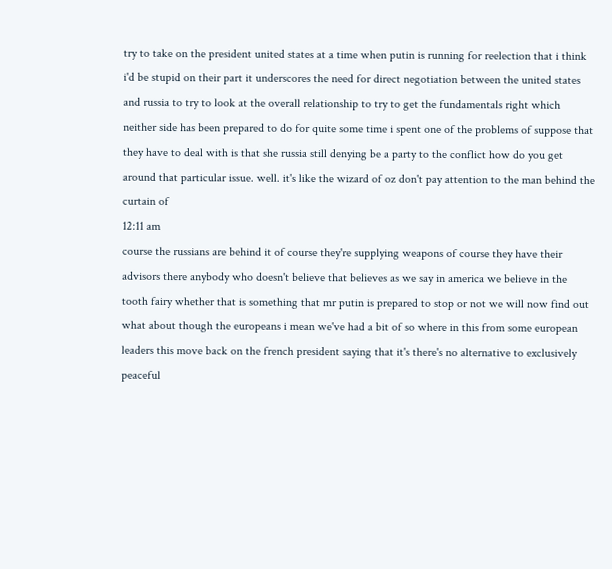try to take on the president united states at a time when putin is running for reelection that i think i'd be stupid on their part it underscores the need for direct negotiation between the united states and russia to try to look at the overall relationship to try to get the fundamentals right which neither side has been prepared to do for quite some time i spent one of the problems of suppose that they have to deal with is that she russia still denying be a party to the conflict how do you get around that particular issue. well. it's like the wizard of oz don't pay attention to the man behind the curtain of
12:11 am
course the russians are behind it of course they're supplying weapons of course they have their advisors there anybody who doesn't believe that believes as we say in america we believe in the tooth fairy whether that is something that mr putin is prepared to stop or not we will now find out what about though the europeans i mean we've had a bit of so where in this from some european leaders this move back on the french president saying that it's there's no alternative to exclusively peaceful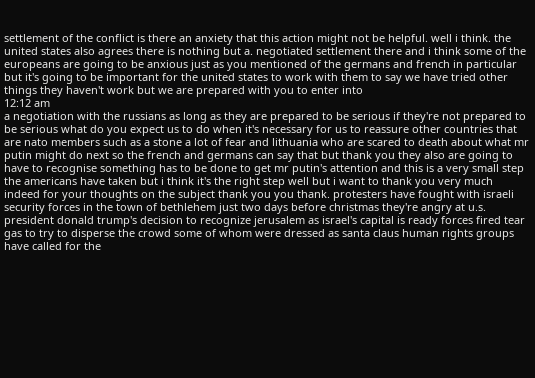settlement of the conflict is there an anxiety that this action might not be helpful. well i think. the united states also agrees there is nothing but a. negotiated settlement there and i think some of the europeans are going to be anxious just as you mentioned of the germans and french in particular but it's going to be important for the united states to work with them to say we have tried other things they haven't work but we are prepared with you to enter into
12:12 am
a negotiation with the russians as long as they are prepared to be serious if they're not prepared to be serious what do you expect us to do when it's necessary for us to reassure other countries that are nato members such as a stone a lot of fear and lithuania who are scared to death about what mr putin might do next so the french and germans can say that but thank you they also are going to have to recognise something has to be done to get mr putin's attention and this is a very small step the americans have taken but i think it's the right step well but i want to thank you very much indeed for your thoughts on the subject thank you you thank. protesters have fought with israeli security forces in the town of bethlehem just two days before christmas they're angry at u.s. president donald trump's decision to recognize jerusalem as israel's capital is ready forces fired tear gas to try to disperse the crowd some of whom were dressed as santa claus human rights groups have called for the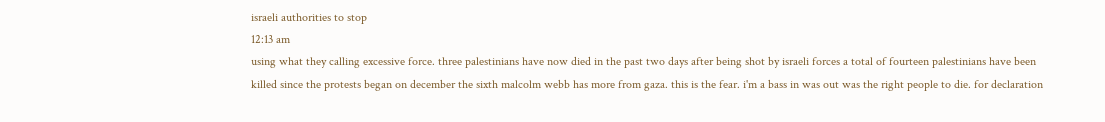israeli authorities to stop
12:13 am
using what they calling excessive force. three palestinians have now died in the past two days after being shot by israeli forces a total of fourteen palestinians have been killed since the protests began on december the sixth malcolm webb has more from gaza. this is the fear. i'm a bass in was out was the right people to die. for declaration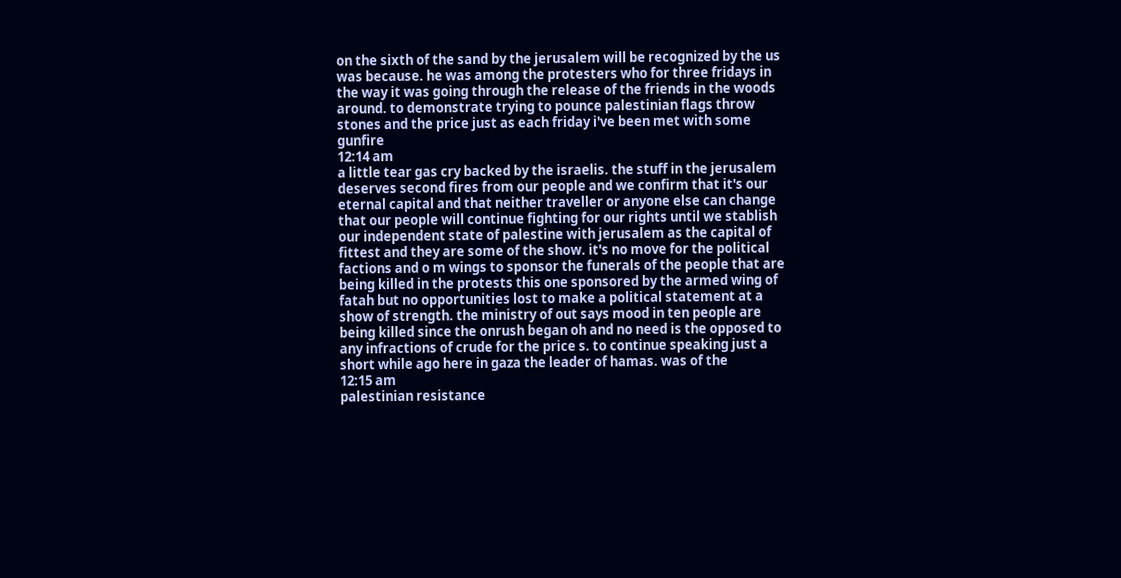on the sixth of the sand by the jerusalem will be recognized by the us was because. he was among the protesters who for three fridays in the way it was going through the release of the friends in the woods around. to demonstrate trying to pounce palestinian flags throw stones and the price just as each friday i've been met with some gunfire
12:14 am
a little tear gas cry backed by the israelis. the stuff in the jerusalem deserves second fires from our people and we confirm that it's our eternal capital and that neither traveller or anyone else can change that our people will continue fighting for our rights until we stablish our independent state of palestine with jerusalem as the capital of fittest and they are some of the show. it's no move for the political factions and o m wings to sponsor the funerals of the people that are being killed in the protests this one sponsored by the armed wing of fatah but no opportunities lost to make a political statement at a show of strength. the ministry of out says mood in ten people are being killed since the onrush began oh and no need is the opposed to any infractions of crude for the price s. to continue speaking just a short while ago here in gaza the leader of hamas. was of the
12:15 am
palestinian resistance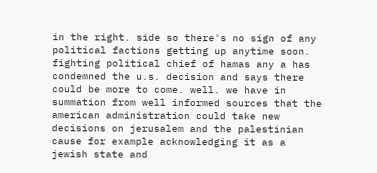in the right. side so there's no sign of any political factions getting up anytime soon. fighting political chief of hamas any a has condemned the u.s. decision and says there could be more to come. well. we have in summation from well informed sources that the american administration could take new decisions on jerusalem and the palestinian cause for example acknowledging it as a jewish state and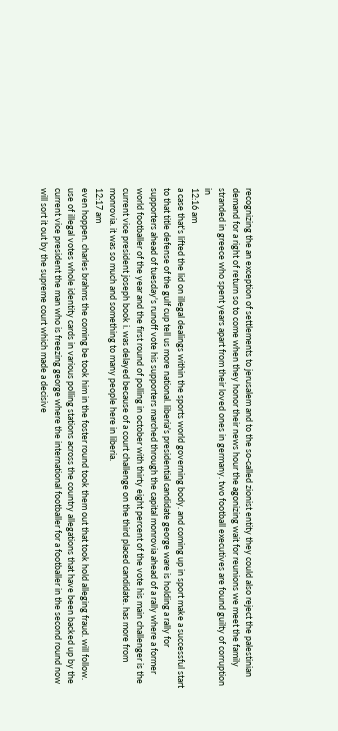recognizing the an exception of settlements to jerusalem and to the so-called zionist entity they could also reject the palestinian demand for a right of return so to come when they honor their news hour the agonizing wait for reunions we meet the family stranded in greece who spent years apart from their loved ones in germany. two football executives are found guilty of corruption in
12:16 am
a case that's lifted the lid on illegal dealings within the sports world governing body. and coming up in sport make a successful start to that title defense of the gulf cup tell us more national. liberia's presidential candidate george ware is holding a rally for supporters ahead of tuesday's runoff vote his supporters marched through the capital monrovia ahead of a rally where a former world footballer of the year and the first round of polling in october with thirty eight percent of the vote his main challenger is the current vice president joseph book i. was delayed because of a court challenge on the third placed candidate. has more from monrovia. it was so much and something to many people here in liberia.
12:17 am
even hoppen. charles brahms the coming be took him in the foster round took them out that took hold alleging fraud. will follow. use of illegal votes whole identity cards in various polling stations across the country allegations that have been backed up by the current vice president the man who is freezing george where the international footballer for a footballer in the second round now will sort it out by the supreme court which made a decisive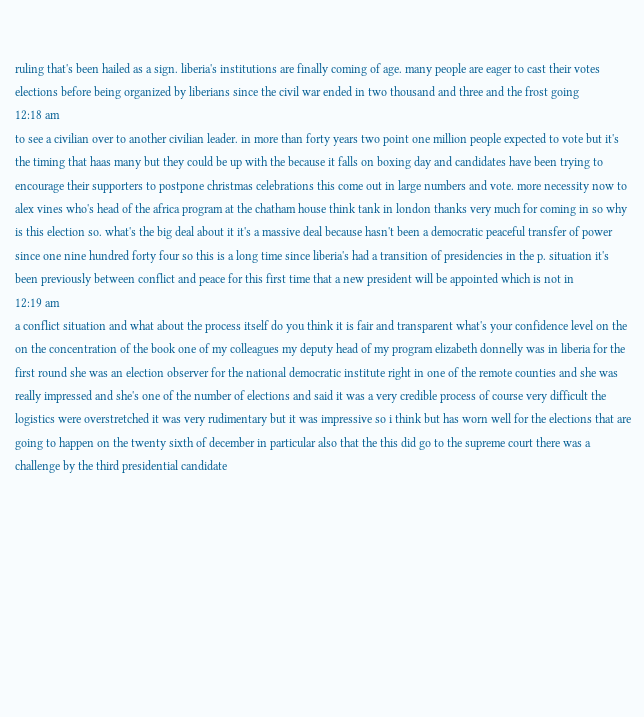ruling that's been hailed as a sign. liberia's institutions are finally coming of age. many people are eager to cast their votes elections before being organized by liberians since the civil war ended in two thousand and three and the frost going
12:18 am
to see a civilian over to another civilian leader. in more than forty years two point one million people expected to vote but it's the timing that haas many but they could be up with the because it falls on boxing day and candidates have been trying to encourage their supporters to postpone christmas celebrations this come out in large numbers and vote. more necessity now to alex vines who's head of the africa program at the chatham house think tank in london thanks very much for coming in so why is this election so. what's the big deal about it it's a massive deal because hasn't been a democratic peaceful transfer of power since one nine hundred forty four so this is a long time since liberia's had a transition of presidencies in the p. situation it's been previously between conflict and peace for this first time that a new president will be appointed which is not in
12:19 am
a conflict situation and what about the process itself do you think it is fair and transparent what's your confidence level on the on the concentration of the book one of my colleagues my deputy head of my program elizabeth donnelly was in liberia for the first round she was an election observer for the national democratic institute right in one of the remote counties and she was really impressed and she's one of the number of elections and said it was a very credible process of course very difficult the logistics were overstretched it was very rudimentary but it was impressive so i think but has worn well for the elections that are going to happen on the twenty sixth of december in particular also that the this did go to the supreme court there was a challenge by the third presidential candidate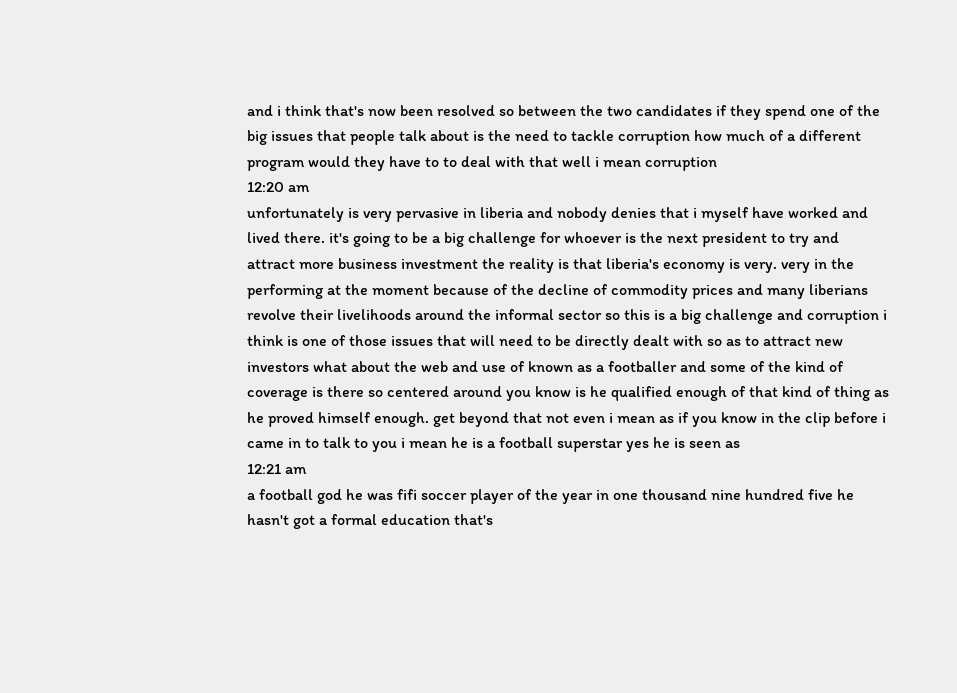and i think that's now been resolved so between the two candidates if they spend one of the big issues that people talk about is the need to tackle corruption how much of a different program would they have to to deal with that well i mean corruption
12:20 am
unfortunately is very pervasive in liberia and nobody denies that i myself have worked and lived there. it's going to be a big challenge for whoever is the next president to try and attract more business investment the reality is that liberia's economy is very. very in the performing at the moment because of the decline of commodity prices and many liberians revolve their livelihoods around the informal sector so this is a big challenge and corruption i think is one of those issues that will need to be directly dealt with so as to attract new investors what about the web and use of known as a footballer and some of the kind of coverage is there so centered around you know is he qualified enough of that kind of thing as he proved himself enough. get beyond that not even i mean as if you know in the clip before i came in to talk to you i mean he is a football superstar yes he is seen as
12:21 am
a football god he was fifi soccer player of the year in one thousand nine hundred five he hasn't got a formal education that's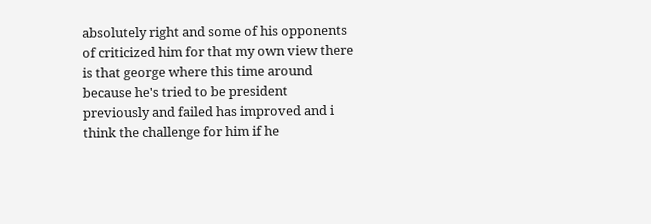absolutely right and some of his opponents of criticized him for that my own view there is that george where this time around because he's tried to be president previously and failed has improved and i think the challenge for him if he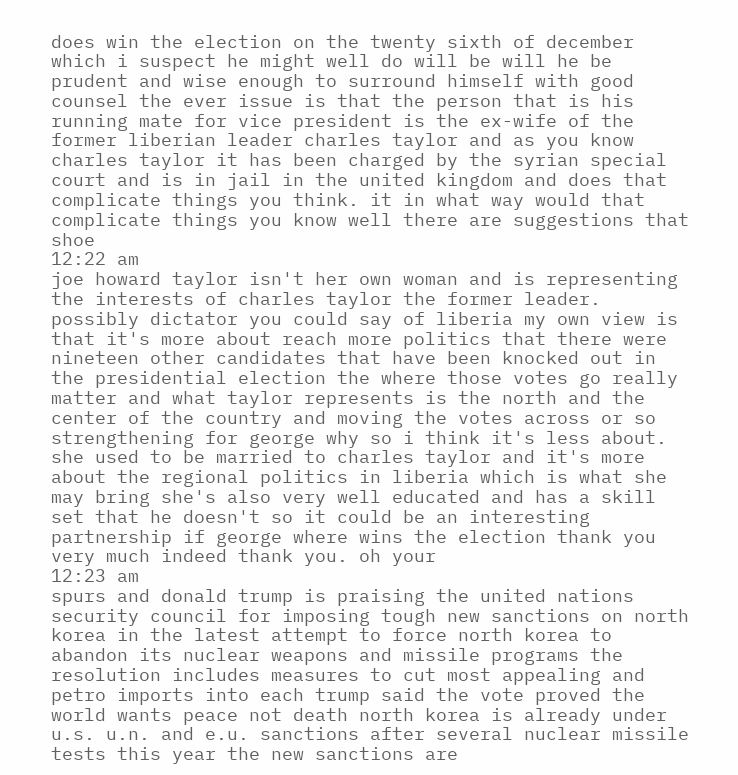does win the election on the twenty sixth of december which i suspect he might well do will be will he be prudent and wise enough to surround himself with good counsel the ever issue is that the person that is his running mate for vice president is the ex-wife of the former liberian leader charles taylor and as you know charles taylor it has been charged by the syrian special court and is in jail in the united kingdom and does that complicate things you think. it in what way would that complicate things you know well there are suggestions that shoe
12:22 am
joe howard taylor isn't her own woman and is representing the interests of charles taylor the former leader. possibly dictator you could say of liberia my own view is that it's more about reach more politics that there were nineteen other candidates that have been knocked out in the presidential election the where those votes go really matter and what taylor represents is the north and the center of the country and moving the votes across or so strengthening for george why so i think it's less about. she used to be married to charles taylor and it's more about the regional politics in liberia which is what she may bring she's also very well educated and has a skill set that he doesn't so it could be an interesting partnership if george where wins the election thank you very much indeed thank you. oh your
12:23 am
spurs and donald trump is praising the united nations security council for imposing tough new sanctions on north korea in the latest attempt to force north korea to abandon its nuclear weapons and missile programs the resolution includes measures to cut most appealing and petro imports into each trump said the vote proved the world wants peace not death north korea is already under u.s. u.n. and e.u. sanctions after several nuclear missile tests this year the new sanctions are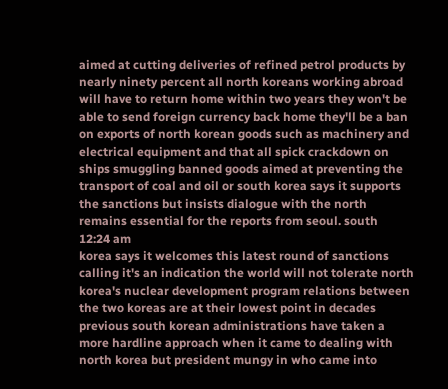aimed at cutting deliveries of refined petrol products by nearly ninety percent all north koreans working abroad will have to return home within two years they won't be able to send foreign currency back home they'll be a ban on exports of north korean goods such as machinery and electrical equipment and that all spick crackdown on ships smuggling banned goods aimed at preventing the transport of coal and oil or south korea says it supports the sanctions but insists dialogue with the north remains essential for the reports from seoul. south
12:24 am
korea says it welcomes this latest round of sanctions calling it's an indication the world will not tolerate north korea's nuclear development program relations between the two koreas are at their lowest point in decades previous south korean administrations have taken a more hardline approach when it came to dealing with north korea but president mungy in who came into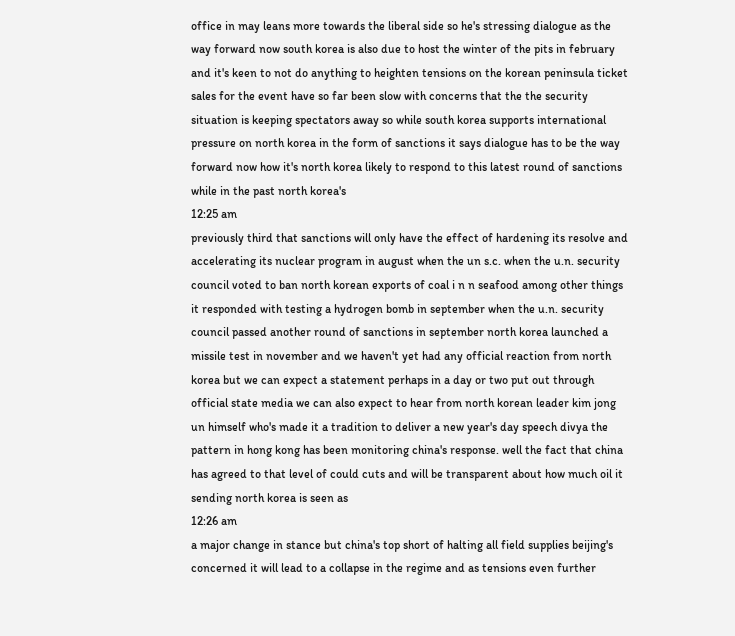office in may leans more towards the liberal side so he's stressing dialogue as the way forward now south korea is also due to host the winter of the pits in february and it's keen to not do anything to heighten tensions on the korean peninsula ticket sales for the event have so far been slow with concerns that the the security situation is keeping spectators away so while south korea supports international pressure on north korea in the form of sanctions it says dialogue has to be the way forward now how it's north korea likely to respond to this latest round of sanctions while in the past north korea's
12:25 am
previously third that sanctions will only have the effect of hardening its resolve and accelerating its nuclear program in august when the un s.c. when the u.n. security council voted to ban north korean exports of coal i n n seafood among other things it responded with testing a hydrogen bomb in september when the u.n. security council passed another round of sanctions in september north korea launched a missile test in november and we haven't yet had any official reaction from north korea but we can expect a statement perhaps in a day or two put out through official state media we can also expect to hear from north korean leader kim jong un himself who's made it a tradition to deliver a new year's day speech divya the pattern in hong kong has been monitoring china's response. well the fact that china has agreed to that level of could cuts and will be transparent about how much oil it sending north korea is seen as
12:26 am
a major change in stance but china's top short of halting all field supplies beijing's concerned it will lead to a collapse in the regime and as tensions even further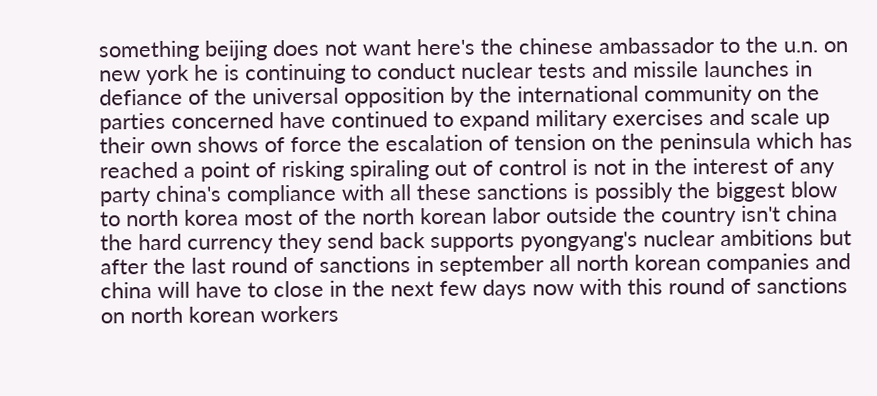something beijing does not want here's the chinese ambassador to the u.n. on new york he is continuing to conduct nuclear tests and missile launches in defiance of the universal opposition by the international community on the parties concerned have continued to expand military exercises and scale up their own shows of force the escalation of tension on the peninsula which has reached a point of risking spiraling out of control is not in the interest of any party china's compliance with all these sanctions is possibly the biggest blow to north korea most of the north korean labor outside the country isn't china the hard currency they send back supports pyongyang's nuclear ambitions but after the last round of sanctions in september all north korean companies and china will have to close in the next few days now with this round of sanctions on north korean workers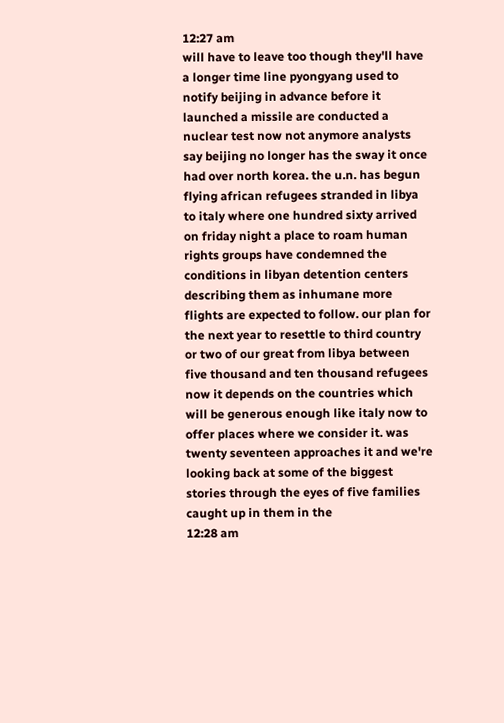12:27 am
will have to leave too though they'll have a longer time line pyongyang used to notify beijing in advance before it launched a missile are conducted a nuclear test now not anymore analysts say beijing no longer has the sway it once had over north korea. the u.n. has begun flying african refugees stranded in libya to italy where one hundred sixty arrived on friday night a place to roam human rights groups have condemned the conditions in libyan detention centers describing them as inhumane more flights are expected to follow. our plan for the next year to resettle to third country or two of our great from libya between five thousand and ten thousand refugees now it depends on the countries which will be generous enough like italy now to offer places where we consider it. was twenty seventeen approaches it and we're looking back at some of the biggest stories through the eyes of five families caught up in them in the
12:28 am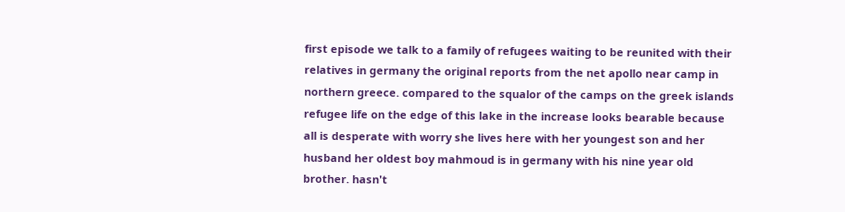first episode we talk to a family of refugees waiting to be reunited with their relatives in germany the original reports from the net apollo near camp in northern greece. compared to the squalor of the camps on the greek islands refugee life on the edge of this lake in the increase looks bearable because all is desperate with worry she lives here with her youngest son and her husband her oldest boy mahmoud is in germany with his nine year old brother. hasn't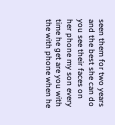seen them for two years and the best she can do you see their faces on her phone my son every time he get are you with the with phone when he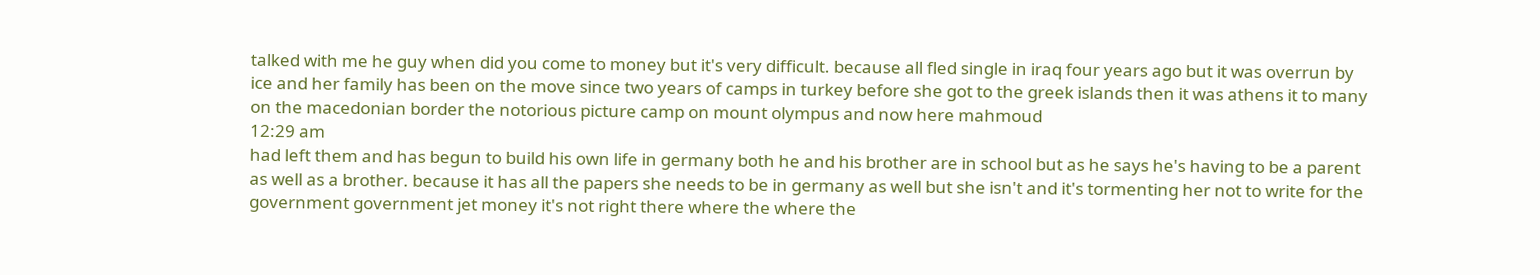talked with me he guy when did you come to money but it's very difficult. because all fled single in iraq four years ago but it was overrun by ice and her family has been on the move since two years of camps in turkey before she got to the greek islands then it was athens it to many on the macedonian border the notorious picture camp on mount olympus and now here mahmoud
12:29 am
had left them and has begun to build his own life in germany both he and his brother are in school but as he says he's having to be a parent as well as a brother. because it has all the papers she needs to be in germany as well but she isn't and it's tormenting her not to write for the government government jet money it's not right there where the where the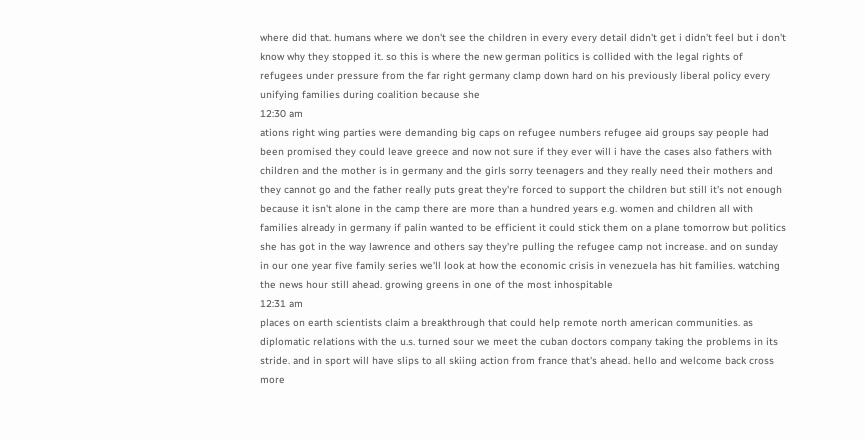where did that. humans where we don't see the children in every every detail didn't get i didn't feel but i don't know why they stopped it. so this is where the new german politics is collided with the legal rights of refugees under pressure from the far right germany clamp down hard on his previously liberal policy every unifying families during coalition because she
12:30 am
ations right wing parties were demanding big caps on refugee numbers refugee aid groups say people had been promised they could leave greece and now not sure if they ever will i have the cases also fathers with children and the mother is in germany and the girls sorry teenagers and they really need their mothers and they cannot go and the father really puts great they're forced to support the children but still it's not enough because it isn't alone in the camp there are more than a hundred years e.g. women and children all with families already in germany if palin wanted to be efficient it could stick them on a plane tomorrow but politics she has got in the way lawrence and others say they're pulling the refugee camp not increase. and on sunday in our one year five family series we'll look at how the economic crisis in venezuela has hit families. watching the news hour still ahead. growing greens in one of the most inhospitable
12:31 am
places on earth scientists claim a breakthrough that could help remote north american communities. as diplomatic relations with the u.s. turned sour we meet the cuban doctors company taking the problems in its stride. and in sport will have slips to all skiing action from france that's ahead. hello and welcome back cross more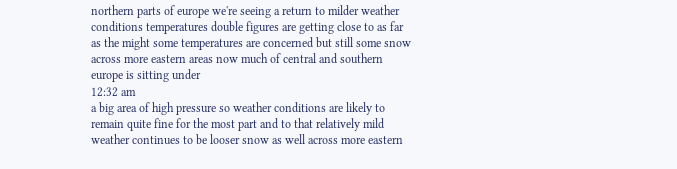northern parts of europe we're seeing a return to milder weather conditions temperatures double figures are getting close to as far as the might some temperatures are concerned but still some snow across more eastern areas now much of central and southern europe is sitting under
12:32 am
a big area of high pressure so weather conditions are likely to remain quite fine for the most part and to that relatively mild weather continues to be looser snow as well across more eastern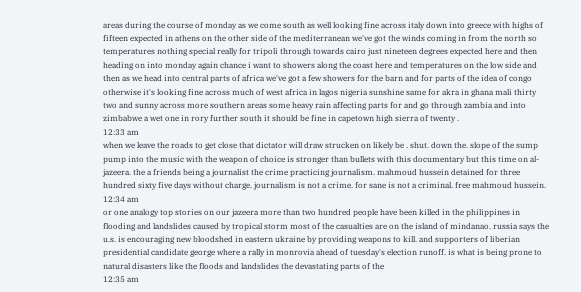areas during the course of monday as we come south as well looking fine across italy down into greece with highs of fifteen expected in athens on the other side of the mediterranean we've got the winds coming in from the north so temperatures nothing special really for tripoli through towards cairo just nineteen degrees expected here and then heading on into monday again chance i want to showers along the coast here and temperatures on the low side and then as we head into central parts of africa we've got a few showers for the barn and for parts of the idea of congo otherwise it's looking fine across much of west africa in lagos nigeria sunshine same for akra in ghana mali thirty two and sunny across more southern areas some heavy rain affecting parts for and go through zambia and into zimbabwe a wet one in rory further south it should be fine in capetown high sierra of twenty .
12:33 am
when we leave the roads to get close that dictator will draw strucken on likely be . shut. down the. slope of the sump pump into the music with the weapon of choice is stronger than bullets with this documentary but this time on al-jazeera. the a friends being a journalist the crime practicing journalism. mahmoud hussein detained for three hundred sixty five days without charge. journalism is not a crime. for sane is not a criminal. free mahmoud hussein.
12:34 am
or one analogy top stories on our jazeera more than two hundred people have been killed in the philippines in flooding and landslides caused by tropical storm most of the casualties are on the island of mindanao. russia says the u.s. is encouraging new bloodshed in eastern ukraine by providing weapons to kill. and supporters of liberian presidential candidate george where a rally in monrovia ahead of tuesday's election runoff. is what is being prone to natural disasters like the floods and landslides the devastating parts of the
12:35 am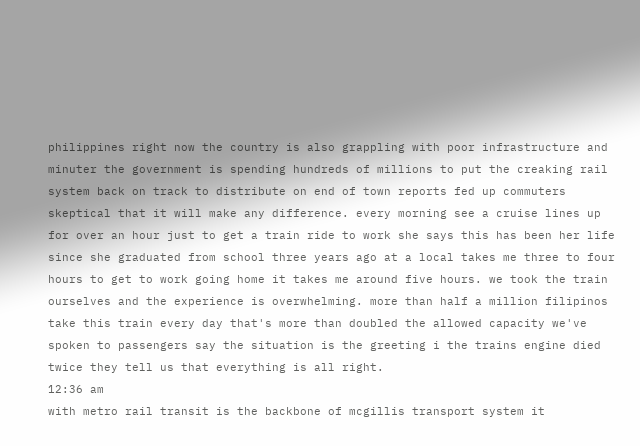philippines right now the country is also grappling with poor infrastructure and minuter the government is spending hundreds of millions to put the creaking rail system back on track to distribute on end of town reports fed up commuters skeptical that it will make any difference. every morning see a cruise lines up for over an hour just to get a train ride to work she says this has been her life since she graduated from school three years ago at a local takes me three to four hours to get to work going home it takes me around five hours. we took the train ourselves and the experience is overwhelming. more than half a million filipinos take this train every day that's more than doubled the allowed capacity we've spoken to passengers say the situation is the greeting i the trains engine died twice they tell us that everything is all right.
12:36 am
with metro rail transit is the backbone of mcgillis transport system it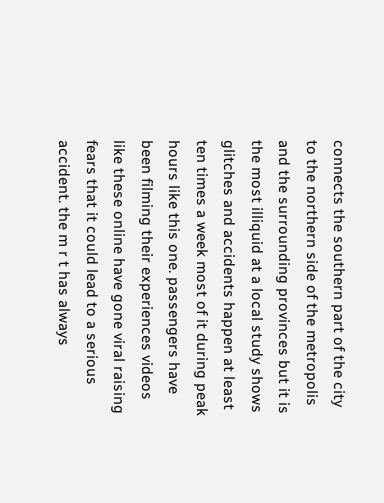connects the southern part of the city to the northern side of the metropolis and the surrounding provinces but it is the most illiquid at a local study shows glitches and accidents happen at least ten times a week most of it during peak hours like this one. passengers have been filming their experiences videos like these online have gone viral raising fears that it could lead to a serious accident. the m r t has always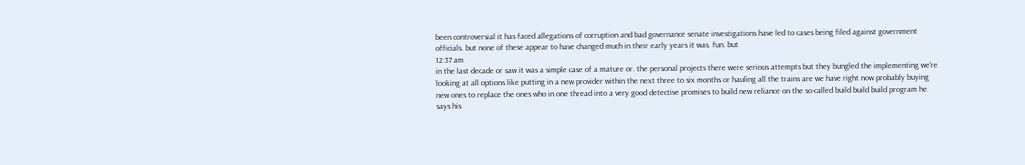been controversial it has faced allegations of corruption and bad governance senate investigations have led to cases being filed against government officials. but none of these appear to have changed much in their early years it was. fun. but
12:37 am
in the last decade or saw it was a simple case of a mature or. the personal projects there were serious attempts but they bungled the implementing we're looking at all options like putting in a new provider within the next three to six months or hauling all the trains are we have right now probably buying new ones to replace the ones who in one thread into a very good detective promises to build new reliance on the so-called build build build program he says his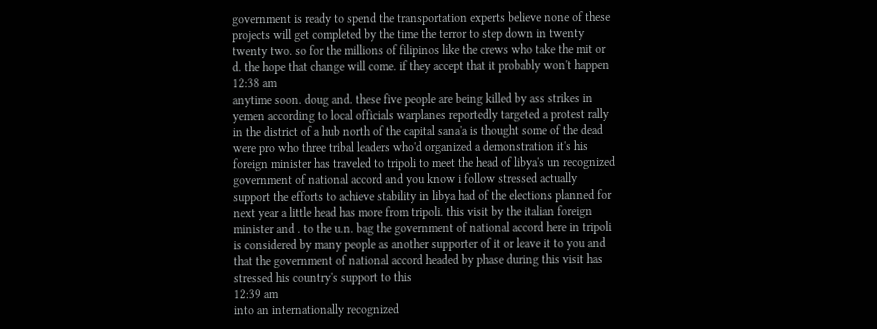government is ready to spend the transportation experts believe none of these projects will get completed by the time the terror to step down in twenty twenty two. so for the millions of filipinos like the crews who take the mit or d. the hope that change will come. if they accept that it probably won't happen
12:38 am
anytime soon. doug and. these five people are being killed by ass strikes in yemen according to local officials warplanes reportedly targeted a protest rally in the district of a hub north of the capital sana'a is thought some of the dead were pro who three tribal leaders who'd organized a demonstration it's his foreign minister has traveled to tripoli to meet the head of libya's un recognized government of national accord and you know i follow stressed actually support the efforts to achieve stability in libya had of the elections planned for next year a little head has more from tripoli. this visit by the italian foreign minister and . to the u.n. bag the government of national accord here in tripoli is considered by many people as another supporter of it or leave it to you and that the government of national accord headed by phase during this visit has stressed his country's support to this
12:39 am
into an internationally recognized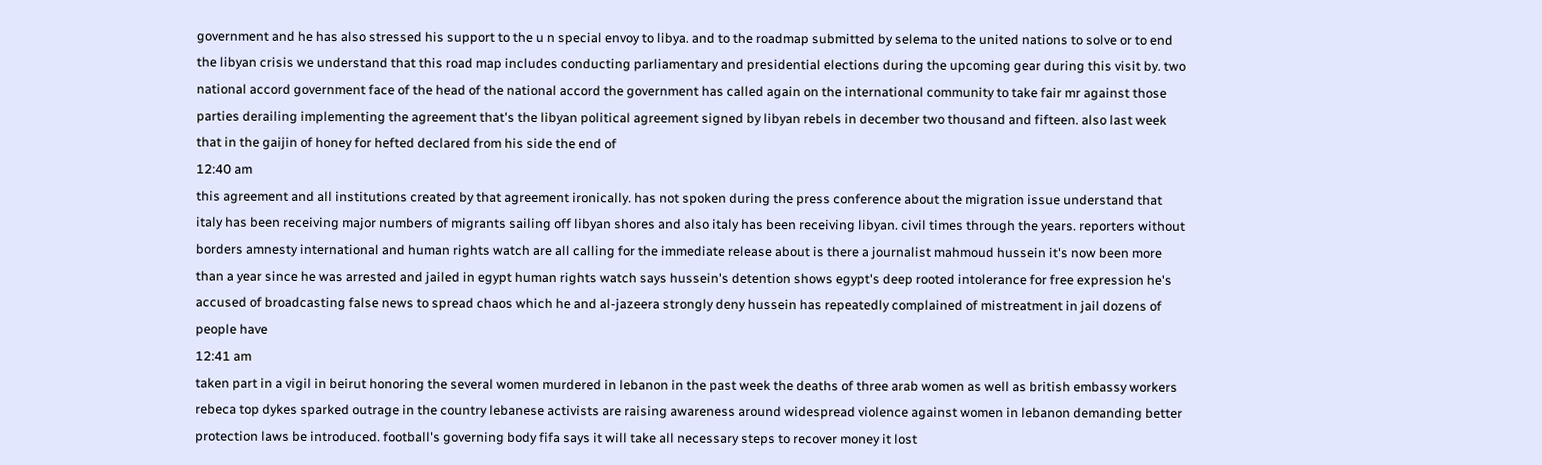government and he has also stressed his support to the u n special envoy to libya. and to the roadmap submitted by selema to the united nations to solve or to end the libyan crisis we understand that this road map includes conducting parliamentary and presidential elections during the upcoming gear during this visit by. two national accord government face of the head of the national accord the government has called again on the international community to take fair mr against those parties derailing implementing the agreement that's the libyan political agreement signed by libyan rebels in december two thousand and fifteen. also last week that in the gaijin of honey for hefted declared from his side the end of
12:40 am
this agreement and all institutions created by that agreement ironically. has not spoken during the press conference about the migration issue understand that italy has been receiving major numbers of migrants sailing off libyan shores and also italy has been receiving libyan. civil times through the years. reporters without borders amnesty international and human rights watch are all calling for the immediate release about is there a journalist mahmoud hussein it's now been more than a year since he was arrested and jailed in egypt human rights watch says hussein's detention shows egypt's deep rooted intolerance for free expression he's accused of broadcasting false news to spread chaos which he and al-jazeera strongly deny hussein has repeatedly complained of mistreatment in jail dozens of people have
12:41 am
taken part in a vigil in beirut honoring the several women murdered in lebanon in the past week the deaths of three arab women as well as british embassy workers rebeca top dykes sparked outrage in the country lebanese activists are raising awareness around widespread violence against women in lebanon demanding better protection laws be introduced. football's governing body fifa says it will take all necessary steps to recover money it lost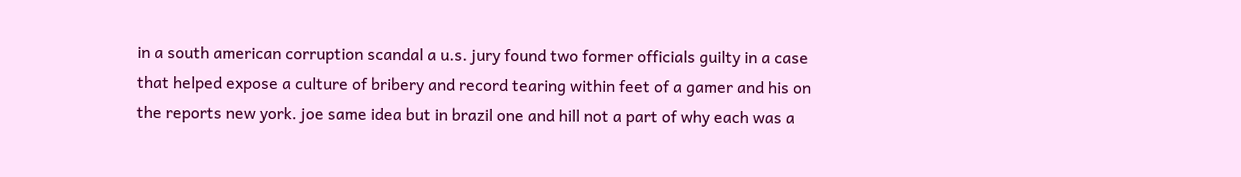in a south american corruption scandal a u.s. jury found two former officials guilty in a case that helped expose a culture of bribery and record tearing within feet of a gamer and his on the reports new york. joe same idea but in brazil one and hill not a part of why each was a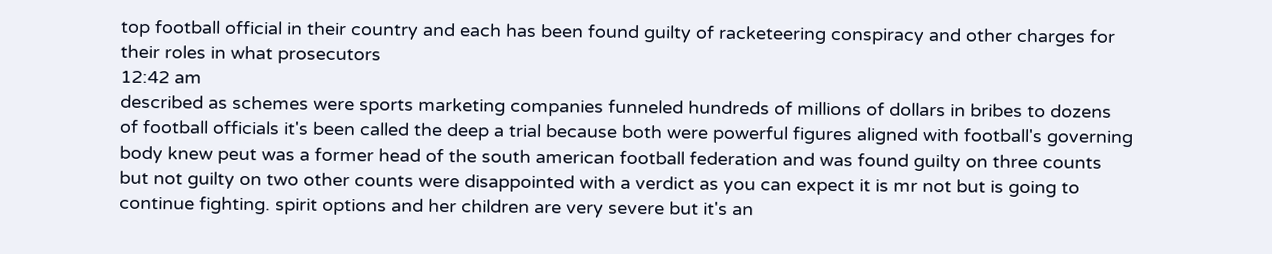top football official in their country and each has been found guilty of racketeering conspiracy and other charges for their roles in what prosecutors
12:42 am
described as schemes were sports marketing companies funneled hundreds of millions of dollars in bribes to dozens of football officials it's been called the deep a trial because both were powerful figures aligned with football's governing body knew peut was a former head of the south american football federation and was found guilty on three counts but not guilty on two other counts were disappointed with a verdict as you can expect it is mr not but is going to continue fighting. spirit options and her children are very severe but it's an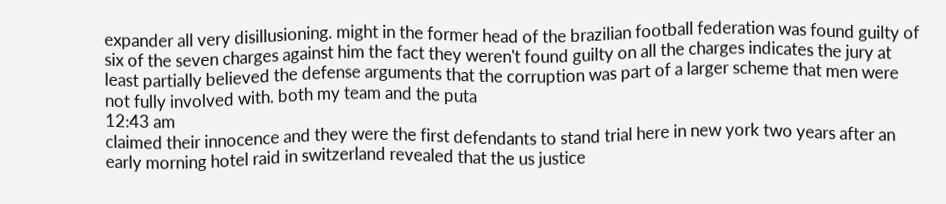expander all very disillusioning. might in the former head of the brazilian football federation was found guilty of six of the seven charges against him the fact they weren't found guilty on all the charges indicates the jury at least partially believed the defense arguments that the corruption was part of a larger scheme that men were not fully involved with. both my team and the puta
12:43 am
claimed their innocence and they were the first defendants to stand trial here in new york two years after an early morning hotel raid in switzerland revealed that the us justice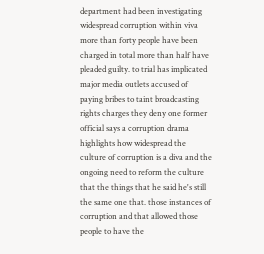department had been investigating widespread corruption within viva more than forty people have been charged in total more than half have pleaded guilty. to trial has implicated major media outlets accused of paying bribes to taint broadcasting rights charges they deny one former official says a corruption drama highlights how widespread the culture of corruption is a diva and the ongoing need to reform the culture that the things that he said he's still the same one that. those instances of corruption and that allowed those people to have the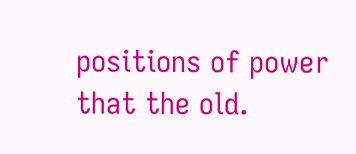positions of power that the old.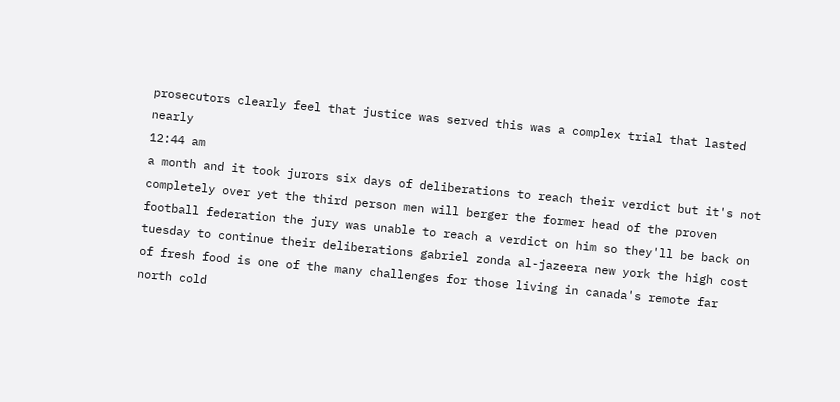prosecutors clearly feel that justice was served this was a complex trial that lasted nearly
12:44 am
a month and it took jurors six days of deliberations to reach their verdict but it's not completely over yet the third person men will berger the former head of the proven football federation the jury was unable to reach a verdict on him so they'll be back on tuesday to continue their deliberations gabriel zonda al-jazeera new york the high cost of fresh food is one of the many challenges for those living in canada's remote far north cold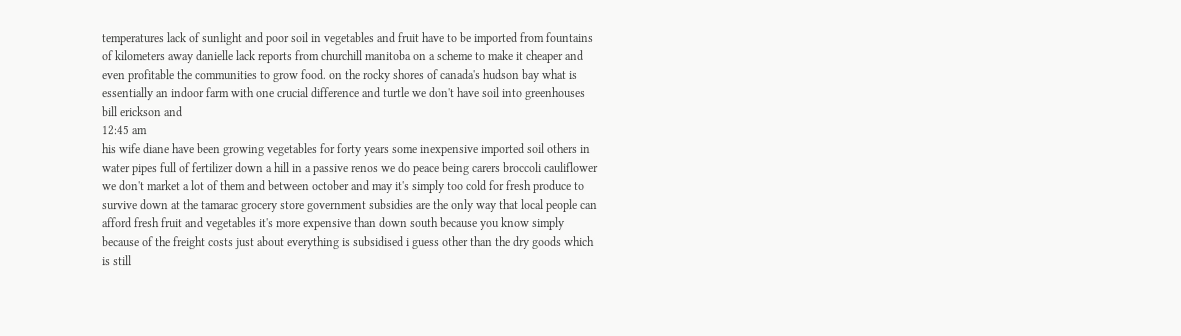temperatures lack of sunlight and poor soil in vegetables and fruit have to be imported from fountains of kilometers away danielle lack reports from churchill manitoba on a scheme to make it cheaper and even profitable the communities to grow food. on the rocky shores of canada's hudson bay what is essentially an indoor farm with one crucial difference and turtle we don't have soil into greenhouses bill erickson and
12:45 am
his wife diane have been growing vegetables for forty years some inexpensive imported soil others in water pipes full of fertilizer down a hill in a passive renos we do peace being carers broccoli cauliflower we don't market a lot of them and between october and may it's simply too cold for fresh produce to survive down at the tamarac grocery store government subsidies are the only way that local people can afford fresh fruit and vegetables it's more expensive than down south because you know simply because of the freight costs just about everything is subsidised i guess other than the dry goods which is still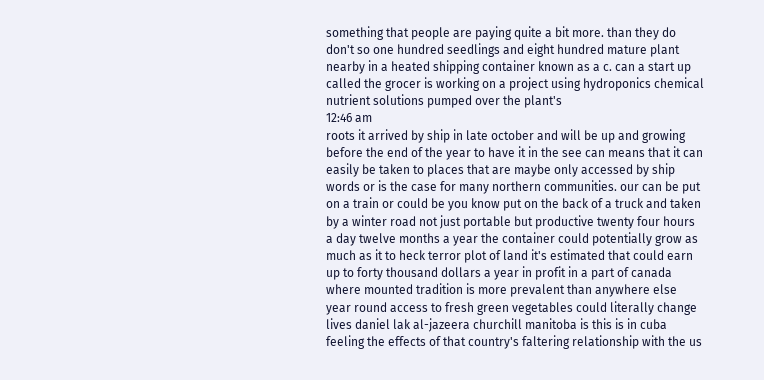something that people are paying quite a bit more. than they do don't so one hundred seedlings and eight hundred mature plant nearby in a heated shipping container known as a c. can a start up called the grocer is working on a project using hydroponics chemical nutrient solutions pumped over the plant's
12:46 am
roots it arrived by ship in late october and will be up and growing before the end of the year to have it in the see can means that it can easily be taken to places that are maybe only accessed by ship words or is the case for many northern communities. our can be put on a train or could be you know put on the back of a truck and taken by a winter road not just portable but productive twenty four hours a day twelve months a year the container could potentially grow as much as it to heck terror plot of land it's estimated that could earn up to forty thousand dollars a year in profit in a part of canada where mounted tradition is more prevalent than anywhere else year round access to fresh green vegetables could literally change lives daniel lak al-jazeera churchill manitoba is this is in cuba feeling the effects of that country's faltering relationship with the us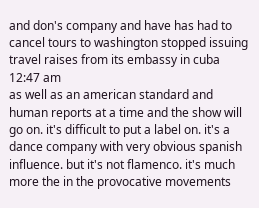and don's company and have has had to cancel tours to washington stopped issuing travel raises from its embassy in cuba
12:47 am
as well as an american standard and human reports at a time and the show will go on. it's difficult to put a label on. it's a dance company with very obvious spanish influence. but it's not flamenco. it's much more the in the provocative movements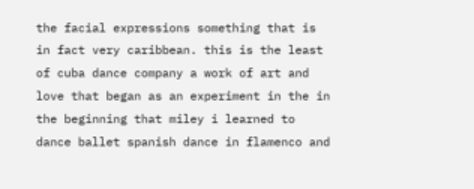the facial expressions something that is in fact very caribbean. this is the least of cuba dance company a work of art and love that began as an experiment in the in the beginning that miley i learned to dance ballet spanish dance in flamenco and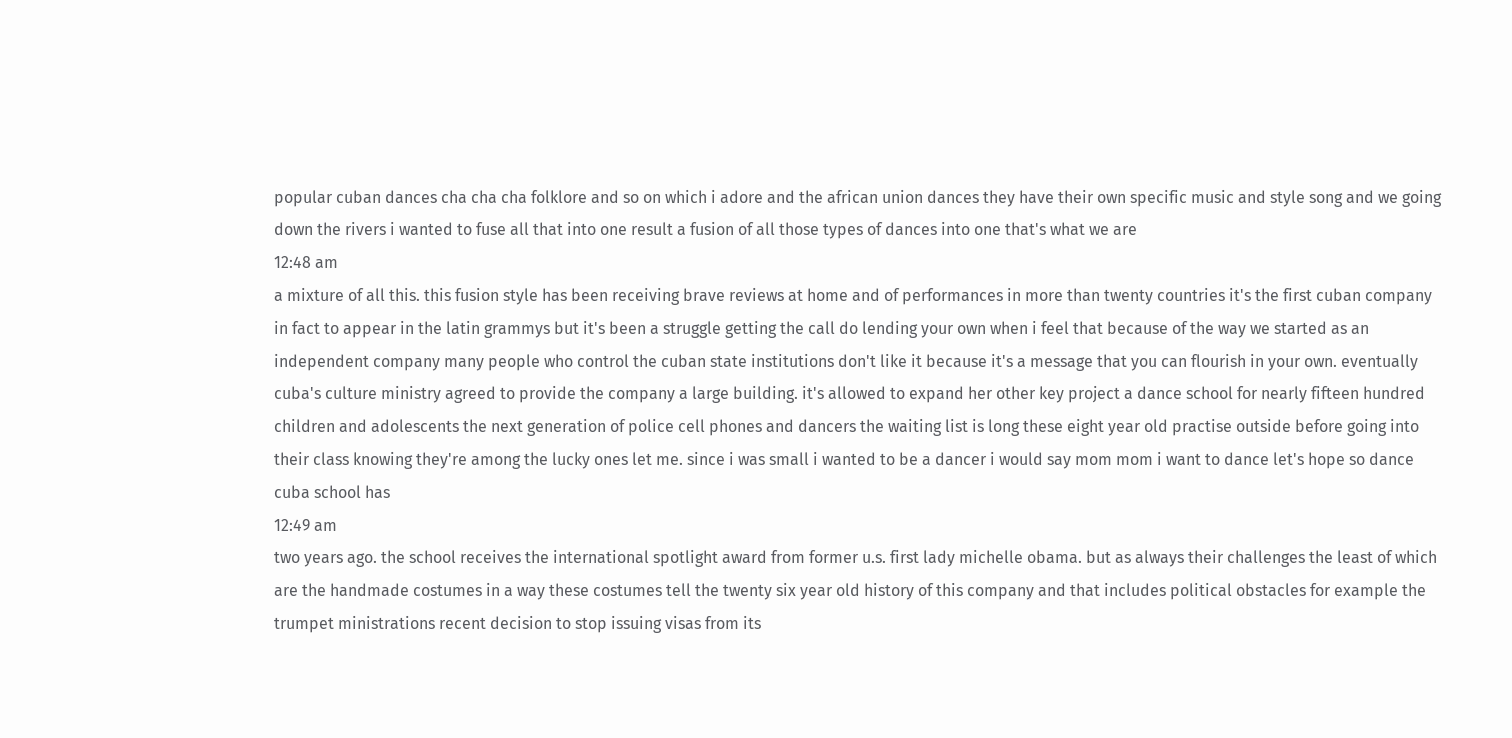popular cuban dances cha cha cha folklore and so on which i adore and the african union dances they have their own specific music and style song and we going down the rivers i wanted to fuse all that into one result a fusion of all those types of dances into one that's what we are
12:48 am
a mixture of all this. this fusion style has been receiving brave reviews at home and of performances in more than twenty countries it's the first cuban company in fact to appear in the latin grammys but it's been a struggle getting the call do lending your own when i feel that because of the way we started as an independent company many people who control the cuban state institutions don't like it because it's a message that you can flourish in your own. eventually cuba's culture ministry agreed to provide the company a large building. it's allowed to expand her other key project a dance school for nearly fifteen hundred children and adolescents the next generation of police cell phones and dancers the waiting list is long these eight year old practise outside before going into their class knowing they're among the lucky ones let me. since i was small i wanted to be a dancer i would say mom mom i want to dance let's hope so dance cuba school has
12:49 am
two years ago. the school receives the international spotlight award from former u.s. first lady michelle obama. but as always their challenges the least of which are the handmade costumes in a way these costumes tell the twenty six year old history of this company and that includes political obstacles for example the trumpet ministrations recent decision to stop issuing visas from its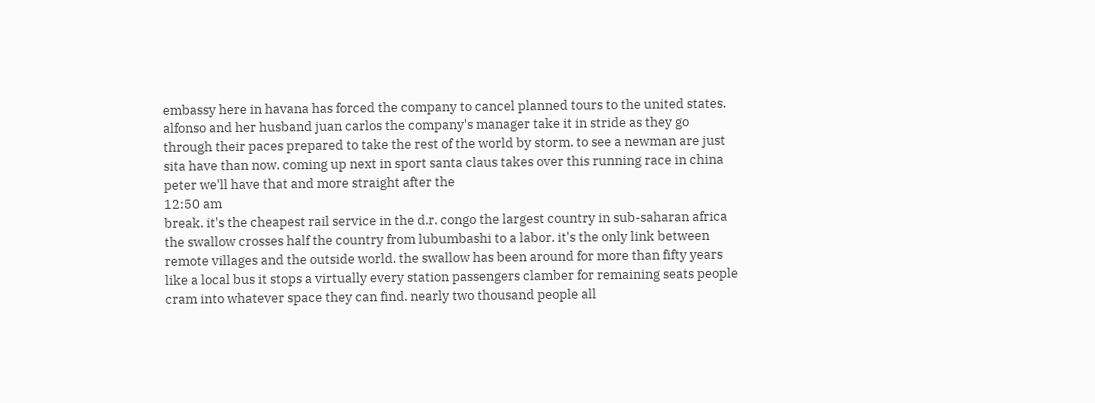embassy here in havana has forced the company to cancel planned tours to the united states. alfonso and her husband juan carlos the company's manager take it in stride as they go through their paces prepared to take the rest of the world by storm. to see a newman are just sita have than now. coming up next in sport santa claus takes over this running race in china peter we'll have that and more straight after the
12:50 am
break. it's the cheapest rail service in the d.r. congo the largest country in sub-saharan africa the swallow crosses half the country from lubumbashi to a labor. it's the only link between remote villages and the outside world. the swallow has been around for more than fifty years like a local bus it stops a virtually every station passengers clamber for remaining seats people cram into whatever space they can find. nearly two thousand people all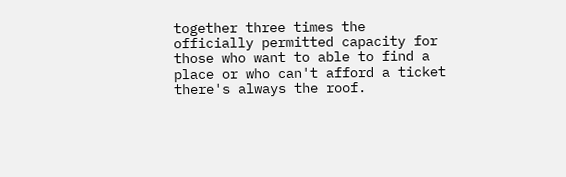together three times the officially permitted capacity for those who want to able to find a place or who can't afford a ticket there's always the roof.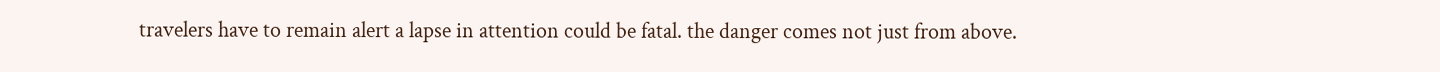travelers have to remain alert a lapse in attention could be fatal. the danger comes not just from above.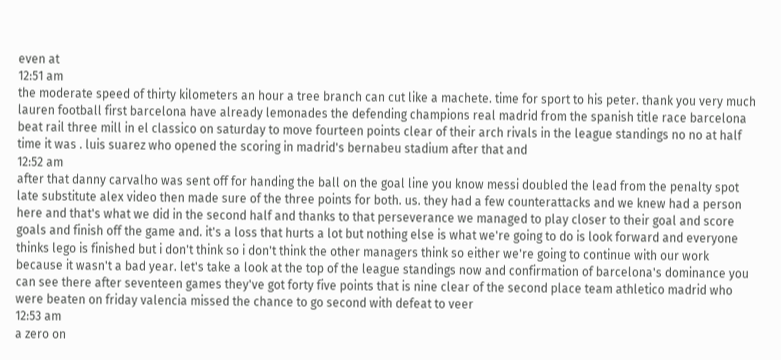even at
12:51 am
the moderate speed of thirty kilometers an hour a tree branch can cut like a machete. time for sport to his peter. thank you very much lauren football first barcelona have already lemonades the defending champions real madrid from the spanish title race barcelona beat rail three mill in el classico on saturday to move fourteen points clear of their arch rivals in the league standings no no at half time it was . luis suarez who opened the scoring in madrid's bernabeu stadium after that and
12:52 am
after that danny carvalho was sent off for handing the ball on the goal line you know messi doubled the lead from the penalty spot late substitute alex video then made sure of the three points for both. us. they had a few counterattacks and we knew had a person here and that's what we did in the second half and thanks to that perseverance we managed to play closer to their goal and score goals and finish off the game and. it's a loss that hurts a lot but nothing else is what we're going to do is look forward and everyone thinks lego is finished but i don't think so i don't think the other managers think so either we're going to continue with our work because it wasn't a bad year. let's take a look at the top of the league standings now and confirmation of barcelona's dominance you can see there after seventeen games they've got forty five points that is nine clear of the second place team athletico madrid who were beaten on friday valencia missed the chance to go second with defeat to veer
12:53 am
a zero on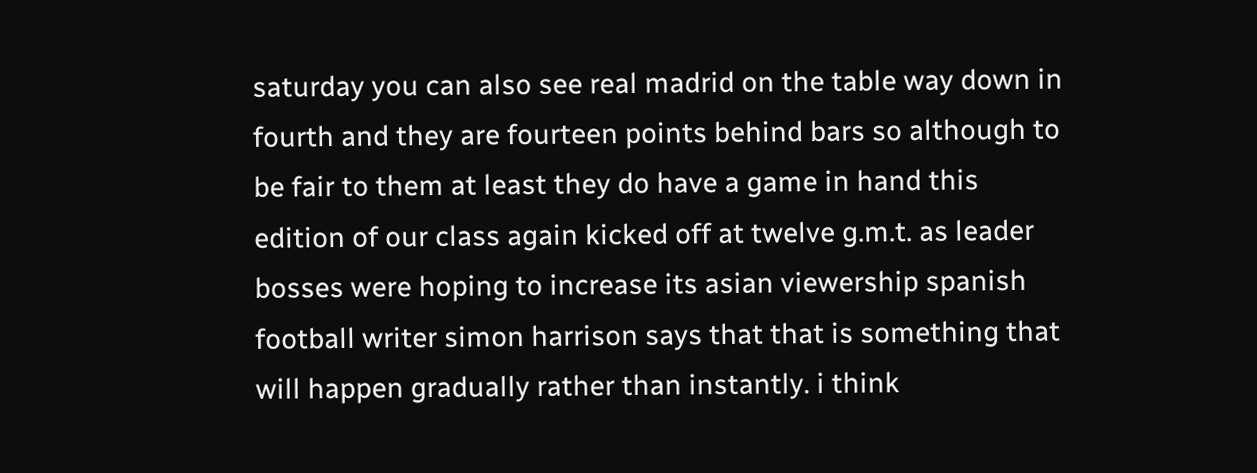saturday you can also see real madrid on the table way down in fourth and they are fourteen points behind bars so although to be fair to them at least they do have a game in hand this edition of our class again kicked off at twelve g.m.t. as leader bosses were hoping to increase its asian viewership spanish football writer simon harrison says that that is something that will happen gradually rather than instantly. i think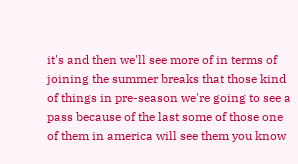it's and then we'll see more of in terms of joining the summer breaks that those kind of things in pre-season we're going to see a pass because of the last some of those one of them in america will see them you know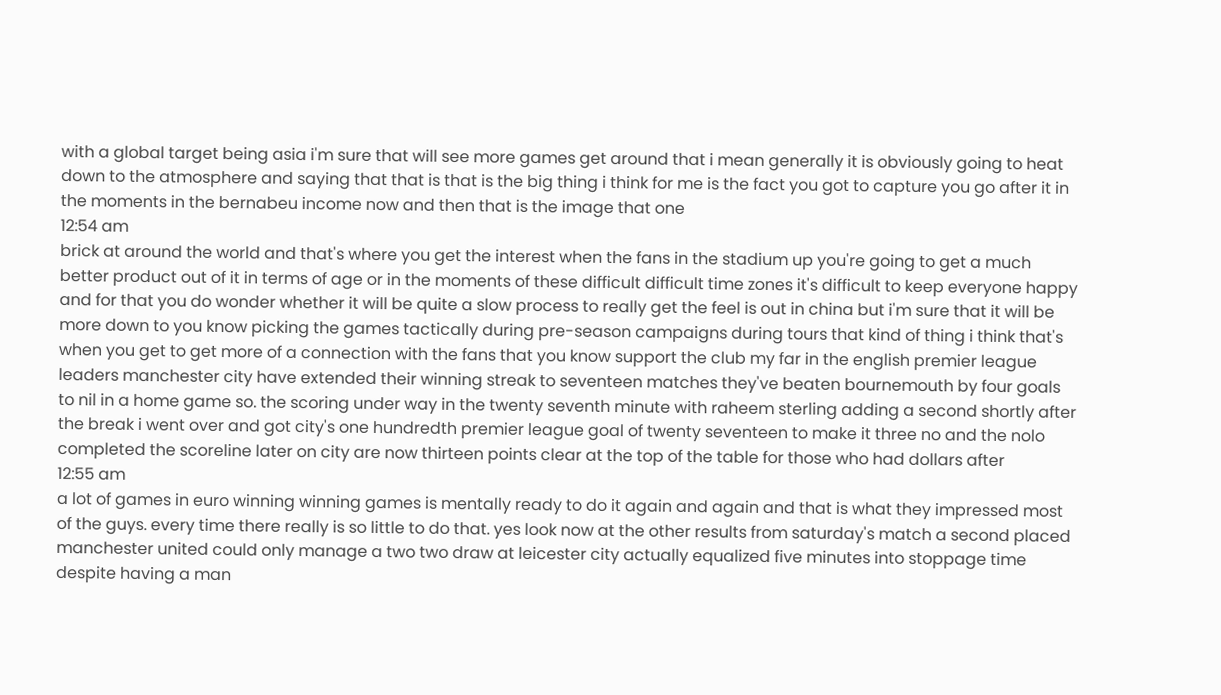with a global target being asia i'm sure that will see more games get around that i mean generally it is obviously going to heat down to the atmosphere and saying that that is that is the big thing i think for me is the fact you got to capture you go after it in the moments in the bernabeu income now and then that is the image that one
12:54 am
brick at around the world and that's where you get the interest when the fans in the stadium up you're going to get a much better product out of it in terms of age or in the moments of these difficult difficult time zones it's difficult to keep everyone happy and for that you do wonder whether it will be quite a slow process to really get the feel is out in china but i'm sure that it will be more down to you know picking the games tactically during pre-season campaigns during tours that kind of thing i think that's when you get to get more of a connection with the fans that you know support the club my far in the english premier league leaders manchester city have extended their winning streak to seventeen matches they've beaten bournemouth by four goals to nil in a home game so. the scoring under way in the twenty seventh minute with raheem sterling adding a second shortly after the break i went over and got city's one hundredth premier league goal of twenty seventeen to make it three no and the nolo completed the scoreline later on city are now thirteen points clear at the top of the table for those who had dollars after
12:55 am
a lot of games in euro winning winning games is mentally ready to do it again and again and that is what they impressed most of the guys. every time there really is so little to do that. yes look now at the other results from saturday's match a second placed manchester united could only manage a two two draw at leicester city actually equalized five minutes into stoppage time despite having a man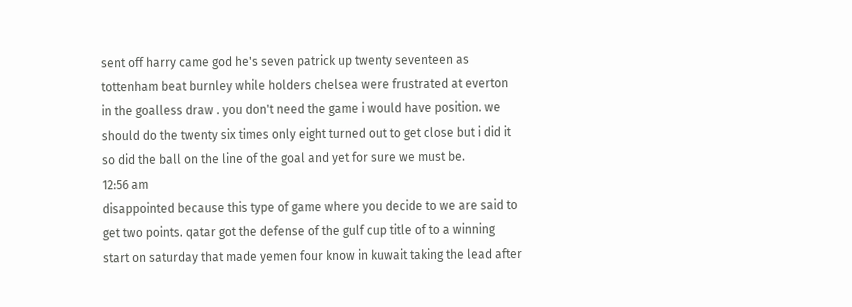sent off harry came god he's seven patrick up twenty seventeen as tottenham beat burnley while holders chelsea were frustrated at everton in the goalless draw . you don't need the game i would have position. we should do the twenty six times only eight turned out to get close but i did it so did the ball on the line of the goal and yet for sure we must be.
12:56 am
disappointed because this type of game where you decide to we are said to get two points. qatar got the defense of the gulf cup title of to a winning start on saturday that made yemen four know in kuwait taking the lead after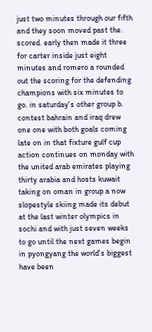just two minutes through our fifth and they soon moved past the. scored. early then made it three for carter inside just eight minutes and romero a rounded out the scoring for the defending champions with six minutes to go. in saturday's other group b. contest bahrain and iraq drew one one with both goals coming late on in that fixture gulf cup action continues on monday with the united arab emirates playing thirty arabia and hosts kuwait taking on oman in group a now slopestyle skiing made its debut at the last winter olympics in sochi and with just seven weeks to go until the next games begin in pyongyang the world's biggest have been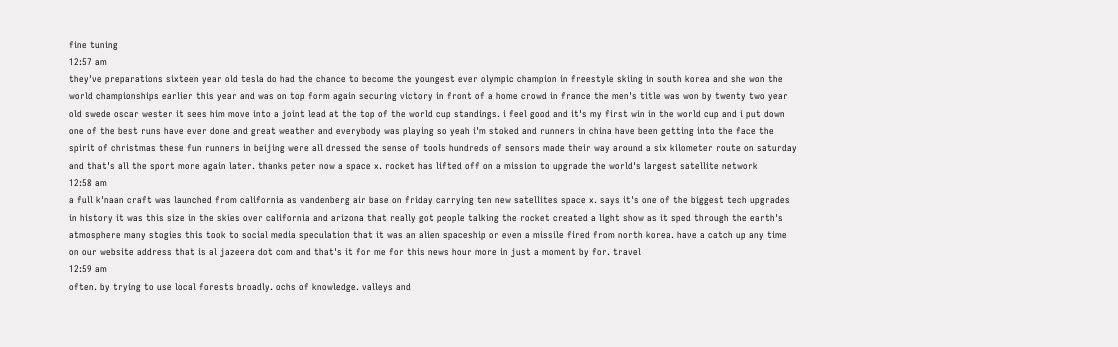fine tuning
12:57 am
they've preparations sixteen year old tesla do had the chance to become the youngest ever olympic champion in freestyle skiing in south korea and she won the world championships earlier this year and was on top form again securing victory in front of a home crowd in france the men's title was won by twenty two year old swede oscar wester it sees him move into a joint lead at the top of the world cup standings. i feel good and it's my first win in the world cup and i put down one of the best runs have ever done and great weather and everybody was playing so yeah i'm stoked and runners in china have been getting into the face the spirit of christmas these fun runners in beijing were all dressed the sense of tools hundreds of sensors made their way around a six kilometer route on saturday and that's all the sport more again later. thanks peter now a space x. rocket has lifted off on a mission to upgrade the world's largest satellite network
12:58 am
a full k'naan craft was launched from california as vandenberg air base on friday carrying ten new satellites space x. says it's one of the biggest tech upgrades in history it was this size in the skies over california and arizona that really got people talking the rocket created a light show as it sped through the earth's atmosphere many stogies this took to social media speculation that it was an alien spaceship or even a missile fired from north korea. have a catch up any time on our website address that is al jazeera dot com and that's it for me for this news hour more in just a moment by for. travel
12:59 am
often. by trying to use local forests broadly. ochs of knowledge. valleys and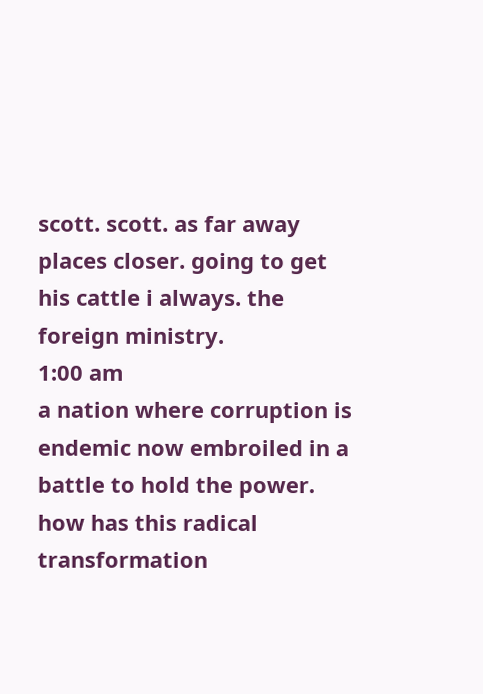scott. scott. as far away places closer. going to get his cattle i always. the foreign ministry.
1:00 am
a nation where corruption is endemic now embroiled in a battle to hold the power. how has this radical transformation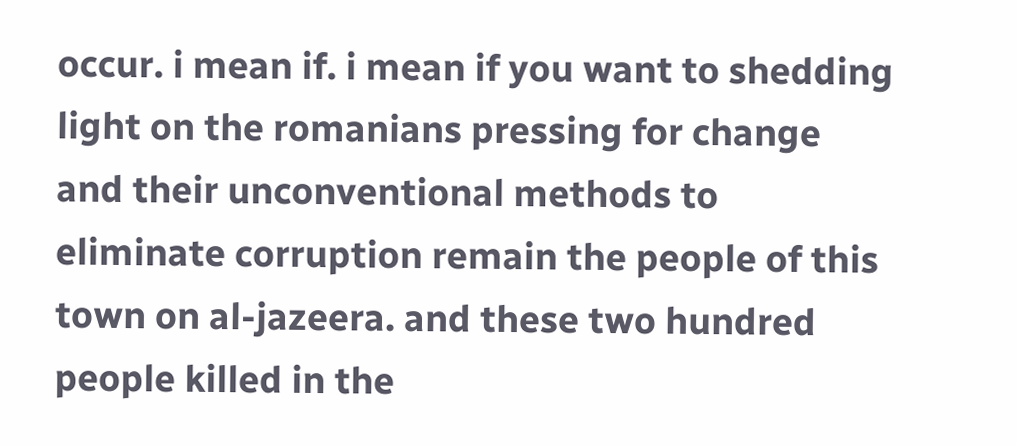occur. i mean if. i mean if you want to shedding light on the romanians pressing for change and their unconventional methods to eliminate corruption remain the people of this town on al-jazeera. and these two hundred people killed in the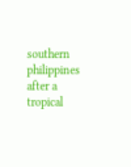southern philippines after a tropical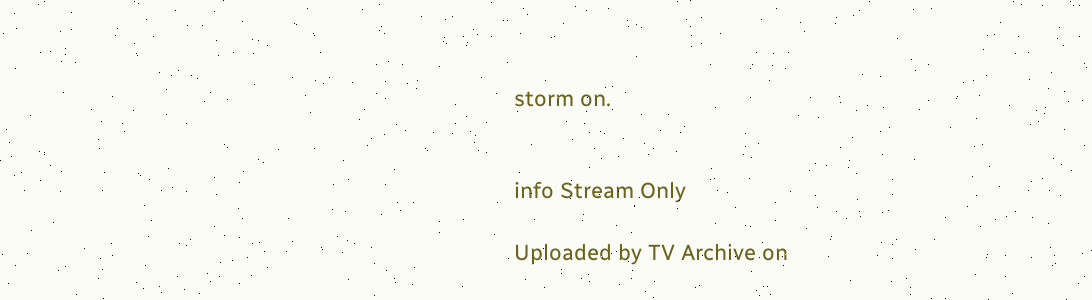storm on.


info Stream Only

Uploaded by TV Archive on